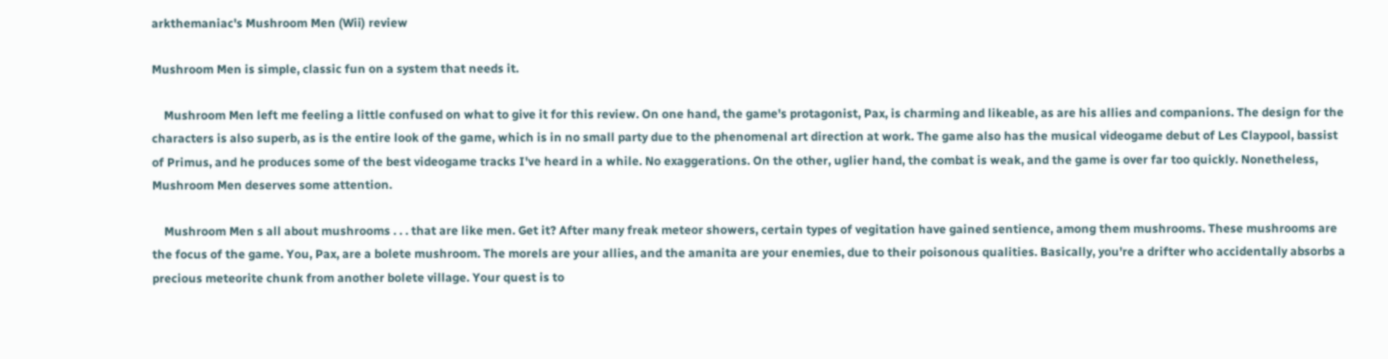arkthemaniac's Mushroom Men (Wii) review

Mushroom Men is simple, classic fun on a system that needs it.

    Mushroom Men left me feeling a little confused on what to give it for this review. On one hand, the game's protagonist, Pax, is charming and likeable, as are his allies and companions. The design for the characters is also superb, as is the entire look of the game, which is in no small party due to the phenomenal art direction at work. The game also has the musical videogame debut of Les Claypool, bassist of Primus, and he produces some of the best videogame tracks I've heard in a while. No exaggerations. On the other, uglier hand, the combat is weak, and the game is over far too quickly. Nonetheless, Mushroom Men deserves some attention.

    Mushroom Men s all about mushrooms . . . that are like men. Get it? After many freak meteor showers, certain types of vegitation have gained sentience, among them mushrooms. These mushrooms are the focus of the game. You, Pax, are a bolete mushroom. The morels are your allies, and the amanita are your enemies, due to their poisonous qualities. Basically, you're a drifter who accidentally absorbs a precious meteorite chunk from another bolete village. Your quest is to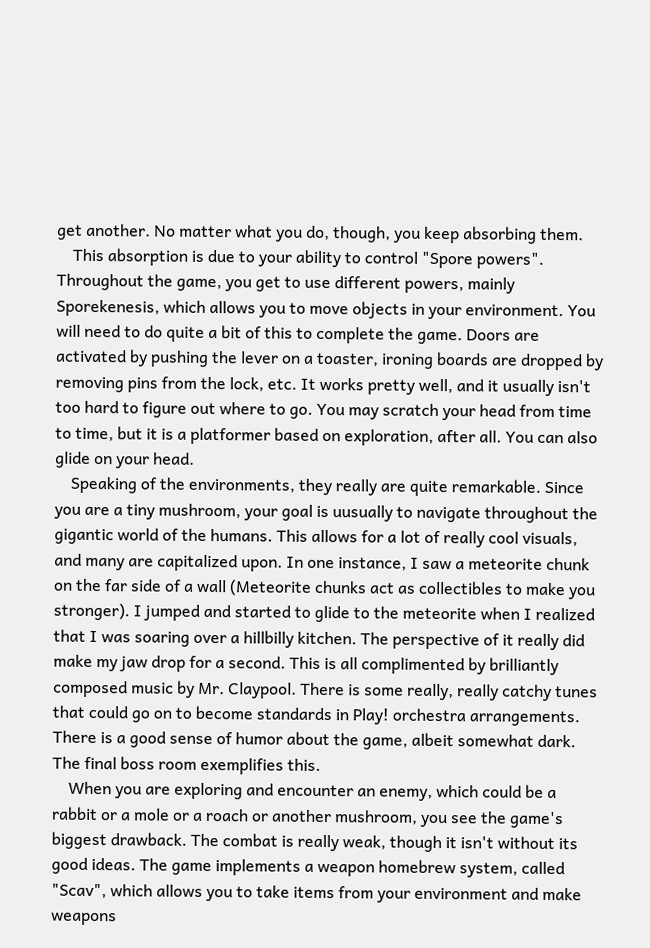get another. No matter what you do, though, you keep absorbing them.
    This absorption is due to your ability to control "Spore powers". Throughout the game, you get to use different powers, mainly Sporekenesis, which allows you to move objects in your environment. You will need to do quite a bit of this to complete the game. Doors are activated by pushing the lever on a toaster, ironing boards are dropped by removing pins from the lock, etc. It works pretty well, and it usually isn't too hard to figure out where to go. You may scratch your head from time to time, but it is a platformer based on exploration, after all. You can also glide on your head.
    Speaking of the environments, they really are quite remarkable. Since you are a tiny mushroom, your goal is uusually to navigate throughout the gigantic world of the humans. This allows for a lot of really cool visuals, and many are capitalized upon. In one instance, I saw a meteorite chunk on the far side of a wall (Meteorite chunks act as collectibles to make you stronger). I jumped and started to glide to the meteorite when I realized that I was soaring over a hillbilly kitchen. The perspective of it really did make my jaw drop for a second. This is all complimented by brilliantly composed music by Mr. Claypool. There is some really, really catchy tunes that could go on to become standards in Play! orchestra arrangements. There is a good sense of humor about the game, albeit somewhat dark. The final boss room exemplifies this.
    When you are exploring and encounter an enemy, which could be a rabbit or a mole or a roach or another mushroom, you see the game's biggest drawback. The combat is really weak, though it isn't without its good ideas. The game implements a weapon homebrew system, called "Scav", which allows you to take items from your environment and make weapons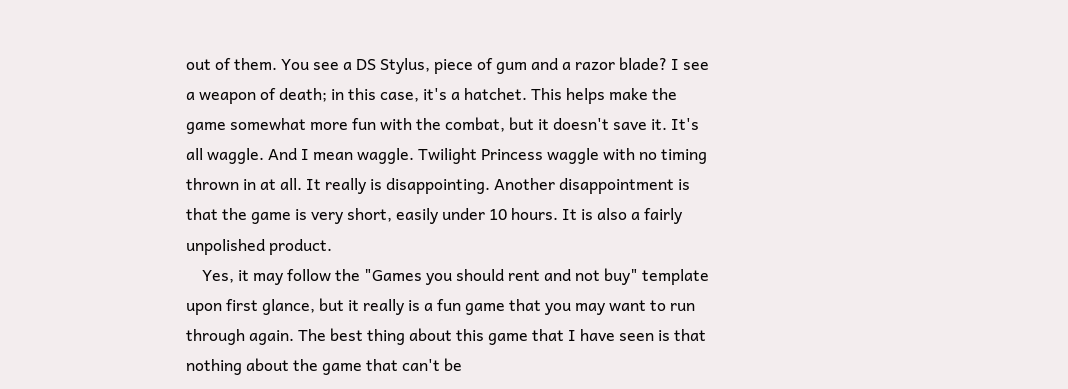out of them. You see a DS Stylus, piece of gum and a razor blade? I see a weapon of death; in this case, it's a hatchet. This helps make the game somewhat more fun with the combat, but it doesn't save it. It's all waggle. And I mean waggle. Twilight Princess waggle with no timing thrown in at all. It really is disappointing. Another disappointment is that the game is very short, easily under 10 hours. It is also a fairly unpolished product.
    Yes, it may follow the "Games you should rent and not buy" template upon first glance, but it really is a fun game that you may want to run through again. The best thing about this game that I have seen is that nothing about the game that can't be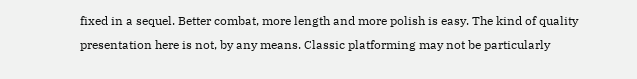fixed in a sequel. Better combat, more length and more polish is easy. The kind of quality presentation here is not, by any means. Classic platforming may not be particularly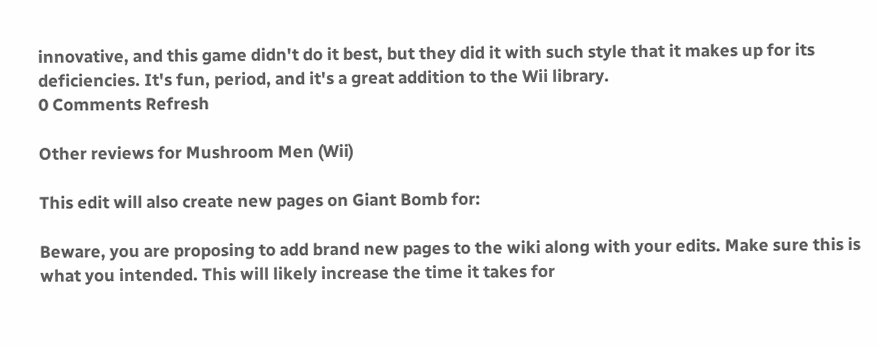innovative, and this game didn't do it best, but they did it with such style that it makes up for its deficiencies. It's fun, period, and it's a great addition to the Wii library.
0 Comments Refresh

Other reviews for Mushroom Men (Wii)

This edit will also create new pages on Giant Bomb for:

Beware, you are proposing to add brand new pages to the wiki along with your edits. Make sure this is what you intended. This will likely increase the time it takes for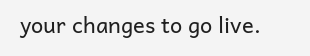your changes to go live.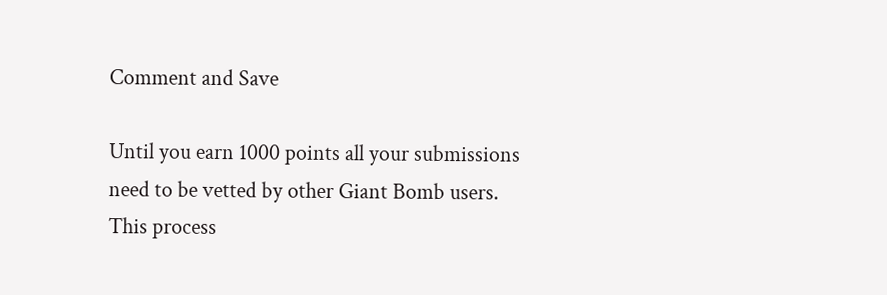Comment and Save

Until you earn 1000 points all your submissions need to be vetted by other Giant Bomb users. This process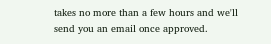takes no more than a few hours and we'll send you an email once approved.